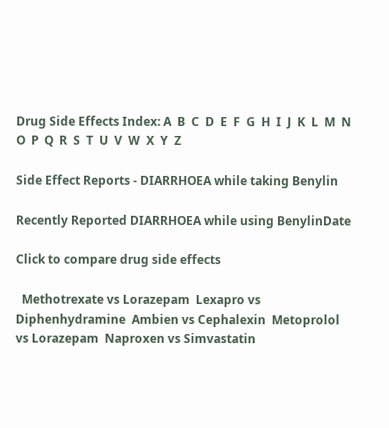Drug Side Effects Index: A  B  C  D  E  F  G  H  I  J  K  L  M  N  O  P  Q  R  S  T  U  V  W  X  Y  Z

Side Effect Reports - DIARRHOEA while taking Benylin

Recently Reported DIARRHOEA while using BenylinDate

Click to compare drug side effects

  Methotrexate vs Lorazepam  Lexapro vs Diphenhydramine  Ambien vs Cephalexin  Metoprolol vs Lorazepam  Naproxen vs Simvastatin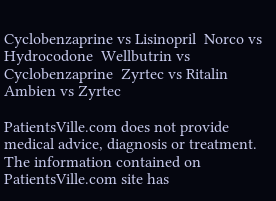Cyclobenzaprine vs Lisinopril  Norco vs Hydrocodone  Wellbutrin vs Cyclobenzaprine  Zyrtec vs Ritalin  Ambien vs Zyrtec

PatientsVille.com does not provide medical advice, diagnosis or treatment. The information contained on PatientsVille.com site has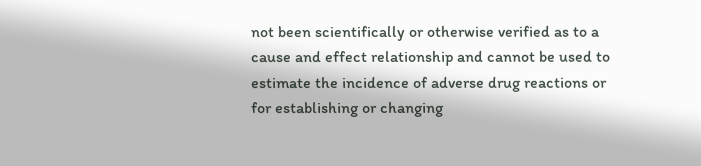not been scientifically or otherwise verified as to a cause and effect relationship and cannot be used to estimate the incidence of adverse drug reactions or for establishing or changing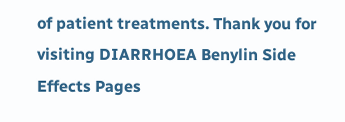of patient treatments. Thank you for visiting DIARRHOEA Benylin Side Effects Pages